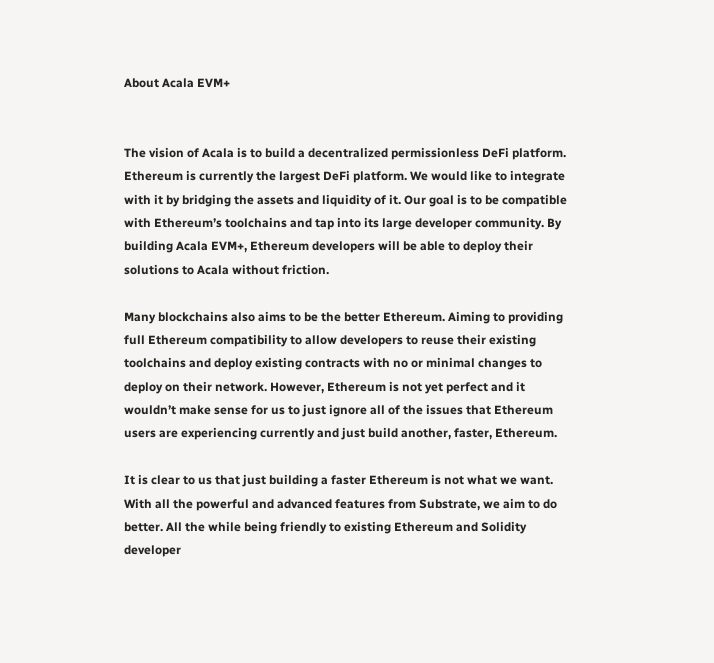About Acala EVM+


The vision of Acala is to build a decentralized permissionless DeFi platform. Ethereum is currently the largest DeFi platform. We would like to integrate with it by bridging the assets and liquidity of it. Our goal is to be compatible with Ethereum’s toolchains and tap into its large developer community. By building Acala EVM+, Ethereum developers will be able to deploy their solutions to Acala without friction.

Many blockchains also aims to be the better Ethereum. Aiming to providing full Ethereum compatibility to allow developers to reuse their existing toolchains and deploy existing contracts with no or minimal changes to deploy on their network. However, Ethereum is not yet perfect and it wouldn’t make sense for us to just ignore all of the issues that Ethereum users are experiencing currently and just build another, faster, Ethereum.

It is clear to us that just building a faster Ethereum is not what we want. With all the powerful and advanced features from Substrate, we aim to do better. All the while being friendly to existing Ethereum and Solidity developer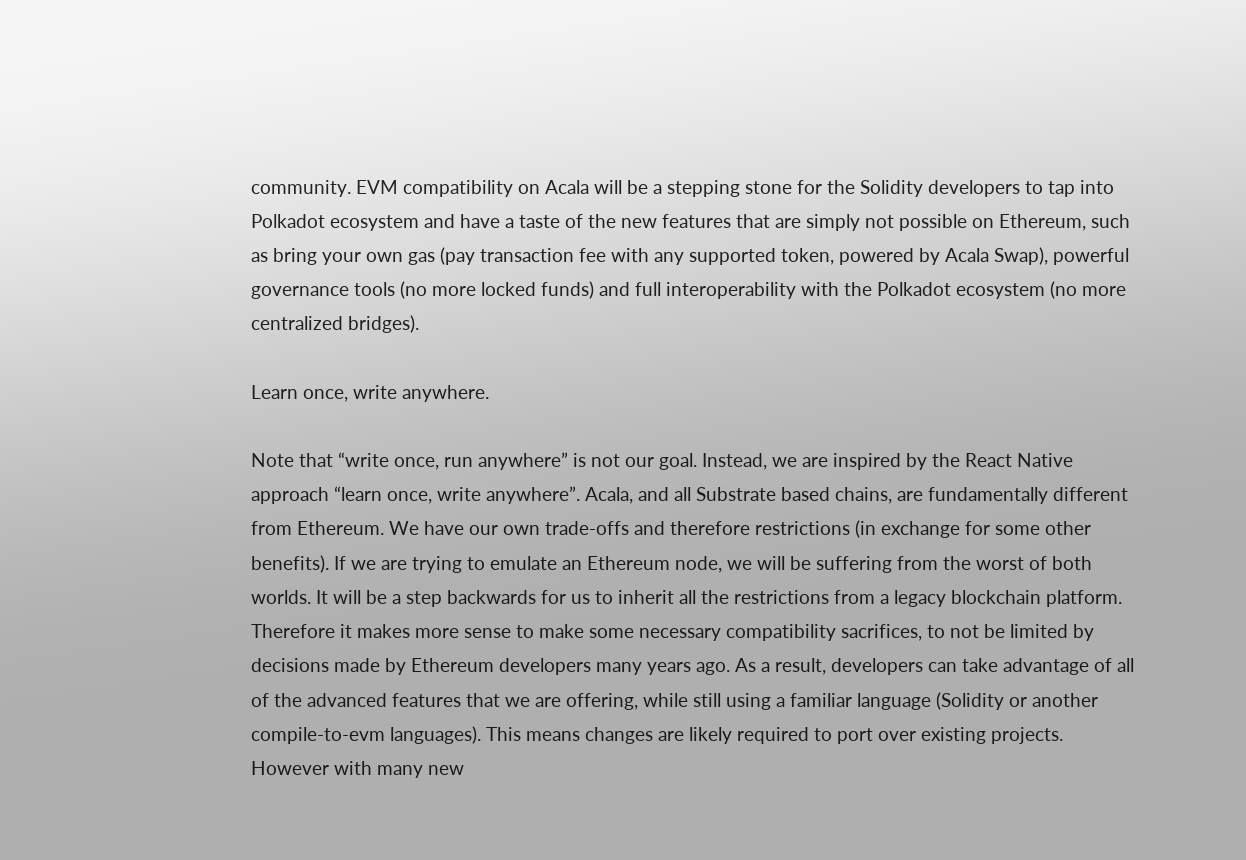community. EVM compatibility on Acala will be a stepping stone for the Solidity developers to tap into Polkadot ecosystem and have a taste of the new features that are simply not possible on Ethereum, such as bring your own gas (pay transaction fee with any supported token, powered by Acala Swap), powerful governance tools (no more locked funds) and full interoperability with the Polkadot ecosystem (no more centralized bridges).

Learn once, write anywhere.

Note that “write once, run anywhere” is not our goal. Instead, we are inspired by the React Native approach “learn once, write anywhere”. Acala, and all Substrate based chains, are fundamentally different from Ethereum. We have our own trade-offs and therefore restrictions (in exchange for some other benefits). If we are trying to emulate an Ethereum node, we will be suffering from the worst of both worlds. It will be a step backwards for us to inherit all the restrictions from a legacy blockchain platform. Therefore it makes more sense to make some necessary compatibility sacrifices, to not be limited by decisions made by Ethereum developers many years ago. As a result, developers can take advantage of all of the advanced features that we are offering, while still using a familiar language (Solidity or another compile-to-evm languages). This means changes are likely required to port over existing projects. However with many new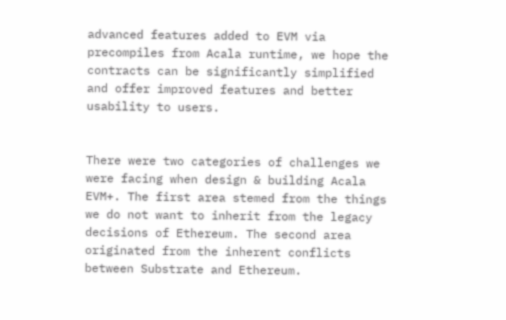advanced features added to EVM via precompiles from Acala runtime, we hope the contracts can be significantly simplified and offer improved features and better usability to users.


There were two categories of challenges we were facing when design & building Acala EVM+. The first area stemed from the things we do not want to inherit from the legacy decisions of Ethereum. The second area originated from the inherent conflicts between Substrate and Ethereum.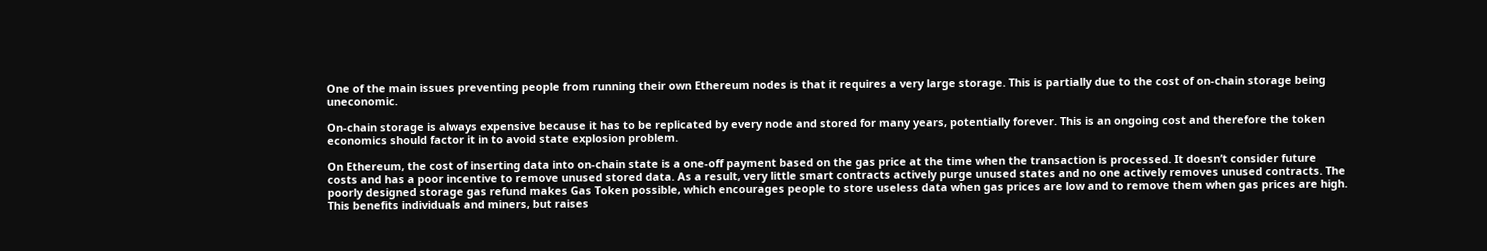One of the main issues preventing people from running their own Ethereum nodes is that it requires a very large storage. This is partially due to the cost of on-chain storage being uneconomic.

On-chain storage is always expensive because it has to be replicated by every node and stored for many years, potentially forever. This is an ongoing cost and therefore the token economics should factor it in to avoid state explosion problem.

On Ethereum, the cost of inserting data into on-chain state is a one-off payment based on the gas price at the time when the transaction is processed. It doesn’t consider future costs and has a poor incentive to remove unused stored data. As a result, very little smart contracts actively purge unused states and no one actively removes unused contracts. The poorly designed storage gas refund makes Gas Token possible, which encourages people to store useless data when gas prices are low and to remove them when gas prices are high. This benefits individuals and miners, but raises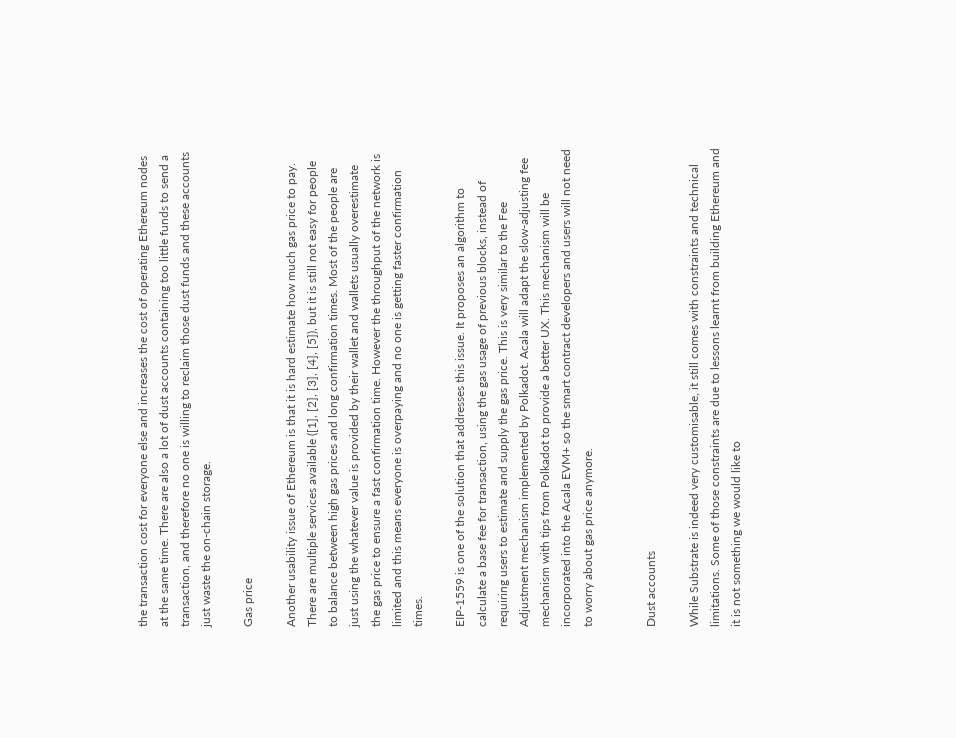the transaction cost for everyone else and increases the cost of operating Ethereum nodes at the same time. There are also a lot of dust accounts containing too little funds to send a transaction, and therefore no one is willing to reclaim those dust funds and these accounts just waste the on-chain storage.

Gas price

Another usability issue of Ethereum is that it is hard estimate how much gas price to pay. There are multiple services available ([1], [2], [3], [4], [5]), but it is still not easy for people to balance between high gas prices and long confirmation times. Most of the people are just using the whatever value is provided by their wallet and wallets usually overestimate the gas price to ensure a fast confirmation time. However the throughput of the network is limited and this means everyone is overpaying and no one is getting faster confirmation times.

EIP-1559 is one of the solution that addresses this issue. It proposes an algorithm to calculate a base fee for transaction, using the gas usage of previous blocks, instead of requiring users to estimate and supply the gas price. This is very similar to the Fee Adjustment mechanism implemented by Polkadot. Acala will adapt the slow-adjusting fee mechanism with tips from Polkadot to provide a better UX. This mechanism will be incorporated into the Acala EVM+ so the smart contract developers and users will not need to worry about gas price anymore.


Dust accounts

While Substrate is indeed very customisable, it still comes with constraints and technical limitations. Some of those constraints are due to lessons learnt from building Ethereum and it is not something we would like to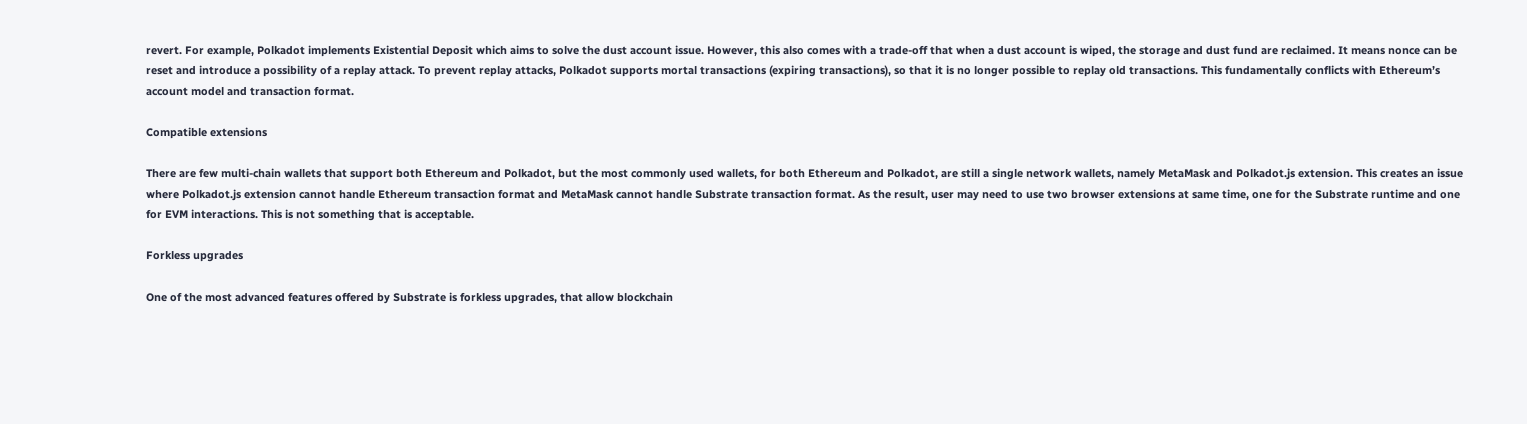revert. For example, Polkadot implements Existential Deposit which aims to solve the dust account issue. However, this also comes with a trade-off that when a dust account is wiped, the storage and dust fund are reclaimed. It means nonce can be reset and introduce a possibility of a replay attack. To prevent replay attacks, Polkadot supports mortal transactions (expiring transactions), so that it is no longer possible to replay old transactions. This fundamentally conflicts with Ethereum’s account model and transaction format.

Compatible extensions

There are few multi-chain wallets that support both Ethereum and Polkadot, but the most commonly used wallets, for both Ethereum and Polkadot, are still a single network wallets, namely MetaMask and Polkadot.js extension. This creates an issue where Polkadot.js extension cannot handle Ethereum transaction format and MetaMask cannot handle Substrate transaction format. As the result, user may need to use two browser extensions at same time, one for the Substrate runtime and one for EVM interactions. This is not something that is acceptable.

Forkless upgrades

One of the most advanced features offered by Substrate is forkless upgrades, that allow blockchain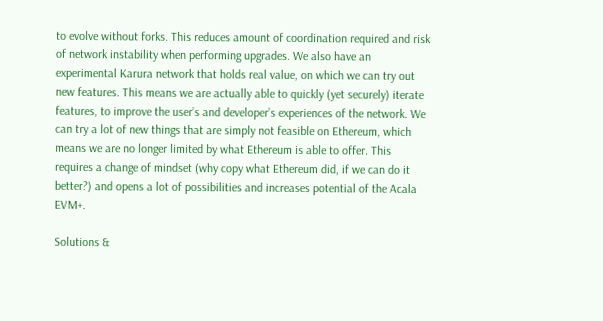to evolve without forks. This reduces amount of coordination required and risk of network instability when performing upgrades. We also have an experimental Karura network that holds real value, on which we can try out new features. This means we are actually able to quickly (yet securely) iterate features, to improve the user’s and developer’s experiences of the network. We can try a lot of new things that are simply not feasible on Ethereum, which means we are no longer limited by what Ethereum is able to offer. This requires a change of mindset (why copy what Ethereum did, if we can do it better?) and opens a lot of possibilities and increases potential of the Acala EVM+.

Solutions &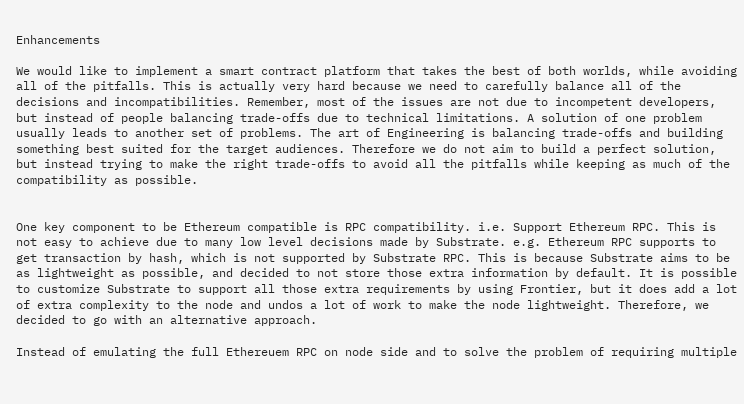Enhancements

We would like to implement a smart contract platform that takes the best of both worlds, while avoiding all of the pitfalls. This is actually very hard because we need to carefully balance all of the decisions and incompatibilities. Remember, most of the issues are not due to incompetent developers, but instead of people balancing trade-offs due to technical limitations. A solution of one problem usually leads to another set of problems. The art of Engineering is balancing trade-offs and building something best suited for the target audiences. Therefore we do not aim to build a perfect solution, but instead trying to make the right trade-offs to avoid all the pitfalls while keeping as much of the compatibility as possible.


One key component to be Ethereum compatible is RPC compatibility. i.e. Support Ethereum RPC. This is not easy to achieve due to many low level decisions made by Substrate. e.g. Ethereum RPC supports to get transaction by hash, which is not supported by Substrate RPC. This is because Substrate aims to be as lightweight as possible, and decided to not store those extra information by default. It is possible to customize Substrate to support all those extra requirements by using Frontier, but it does add a lot of extra complexity to the node and undos a lot of work to make the node lightweight. Therefore, we decided to go with an alternative approach.

Instead of emulating the full Ethereuem RPC on node side and to solve the problem of requiring multiple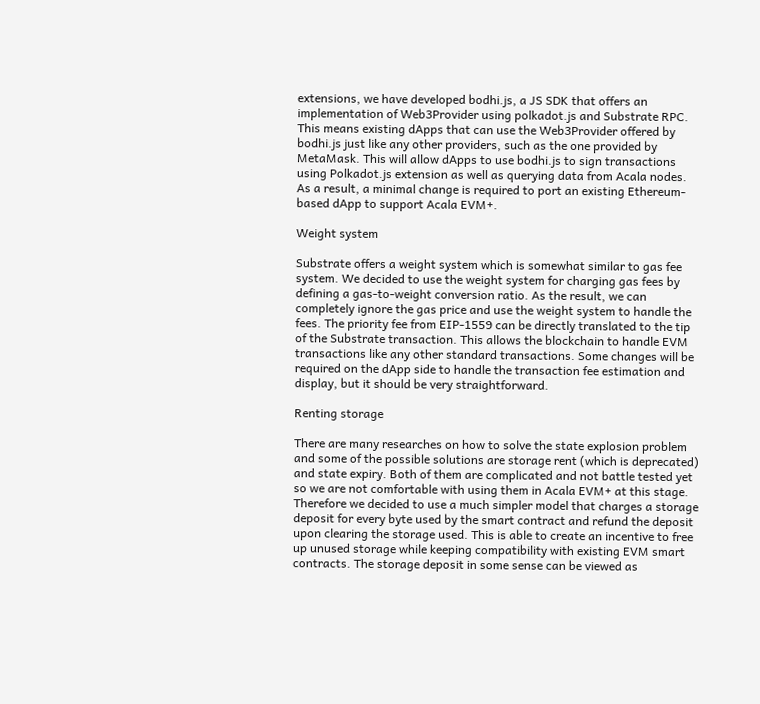extensions, we have developed bodhi.js, a JS SDK that offers an implementation of Web3Provider using polkadot.js and Substrate RPC. This means existing dApps that can use the Web3Provider offered by bodhi.js just like any other providers, such as the one provided by MetaMask. This will allow dApps to use bodhi.js to sign transactions using Polkadot.js extension as well as querying data from Acala nodes. As a result, a minimal change is required to port an existing Ethereum-based dApp to support Acala EVM+.

Weight system

Substrate offers a weight system which is somewhat similar to gas fee system. We decided to use the weight system for charging gas fees by defining a gas-to-weight conversion ratio. As the result, we can completely ignore the gas price and use the weight system to handle the fees. The priority fee from EIP-1559 can be directly translated to the tip of the Substrate transaction. This allows the blockchain to handle EVM transactions like any other standard transactions. Some changes will be required on the dApp side to handle the transaction fee estimation and display, but it should be very straightforward.

Renting storage

There are many researches on how to solve the state explosion problem and some of the possible solutions are storage rent (which is deprecated) and state expiry. Both of them are complicated and not battle tested yet so we are not comfortable with using them in Acala EVM+ at this stage. Therefore we decided to use a much simpler model that charges a storage deposit for every byte used by the smart contract and refund the deposit upon clearing the storage used. This is able to create an incentive to free up unused storage while keeping compatibility with existing EVM smart contracts. The storage deposit in some sense can be viewed as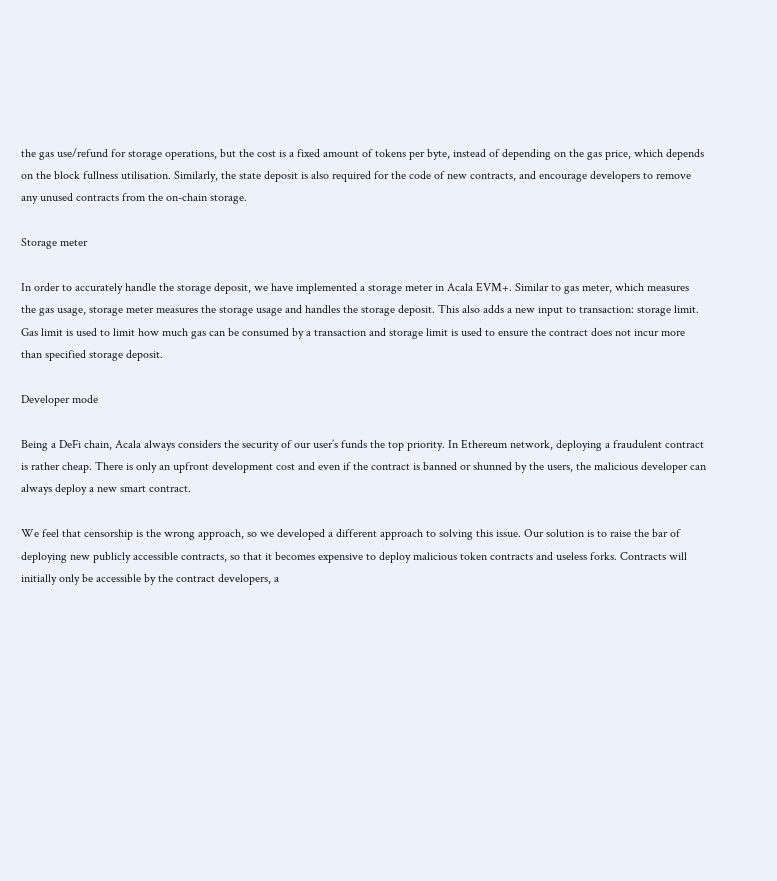the gas use/refund for storage operations, but the cost is a fixed amount of tokens per byte, instead of depending on the gas price, which depends on the block fullness utilisation. Similarly, the state deposit is also required for the code of new contracts, and encourage developers to remove any unused contracts from the on-chain storage.

Storage meter

In order to accurately handle the storage deposit, we have implemented a storage meter in Acala EVM+. Similar to gas meter, which measures the gas usage, storage meter measures the storage usage and handles the storage deposit. This also adds a new input to transaction: storage limit. Gas limit is used to limit how much gas can be consumed by a transaction and storage limit is used to ensure the contract does not incur more than specified storage deposit.

Developer mode

Being a DeFi chain, Acala always considers the security of our user’s funds the top priority. In Ethereum network, deploying a fraudulent contract is rather cheap. There is only an upfront development cost and even if the contract is banned or shunned by the users, the malicious developer can always deploy a new smart contract.

We feel that censorship is the wrong approach, so we developed a different approach to solving this issue. Our solution is to raise the bar of deploying new publicly accessible contracts, so that it becomes expensive to deploy malicious token contracts and useless forks. Contracts will initially only be accessible by the contract developers, a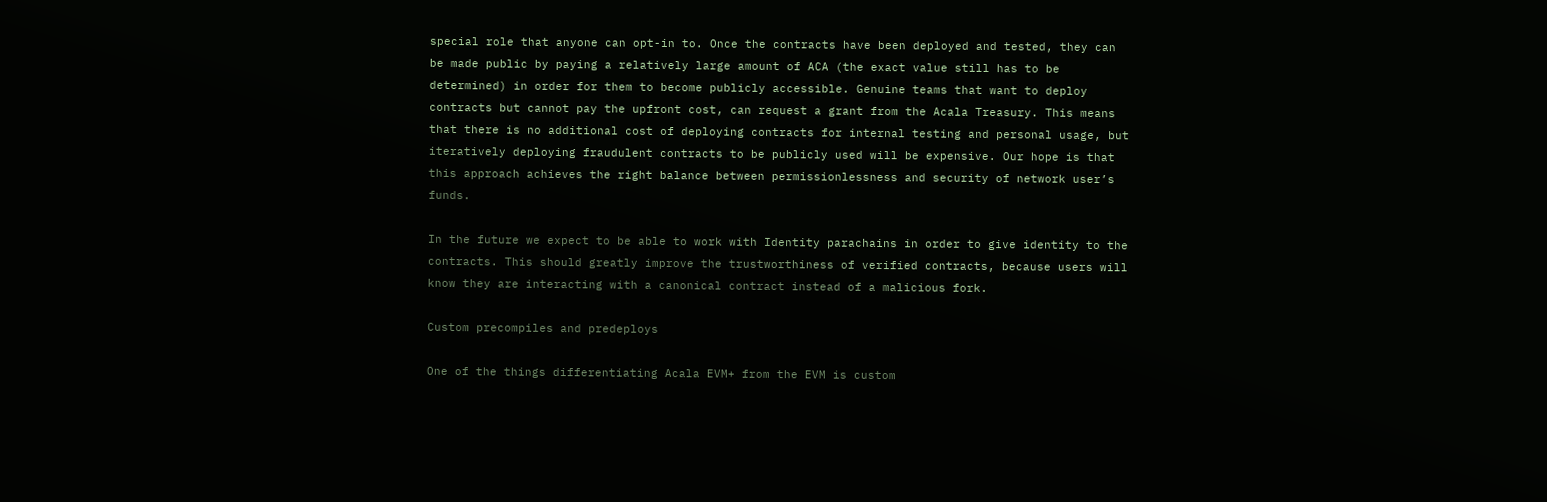special role that anyone can opt-in to. Once the contracts have been deployed and tested, they can be made public by paying a relatively large amount of ACA (the exact value still has to be determined) in order for them to become publicly accessible. Genuine teams that want to deploy contracts but cannot pay the upfront cost, can request a grant from the Acala Treasury. This means that there is no additional cost of deploying contracts for internal testing and personal usage, but iteratively deploying fraudulent contracts to be publicly used will be expensive. Our hope is that this approach achieves the right balance between permissionlessness and security of network user’s funds.

In the future we expect to be able to work with Identity parachains in order to give identity to the contracts. This should greatly improve the trustworthiness of verified contracts, because users will know they are interacting with a canonical contract instead of a malicious fork.

Custom precompiles and predeploys

One of the things differentiating Acala EVM+ from the EVM is custom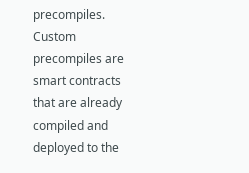precompiles. Custom precompiles are smart contracts that are already compiled and deployed to the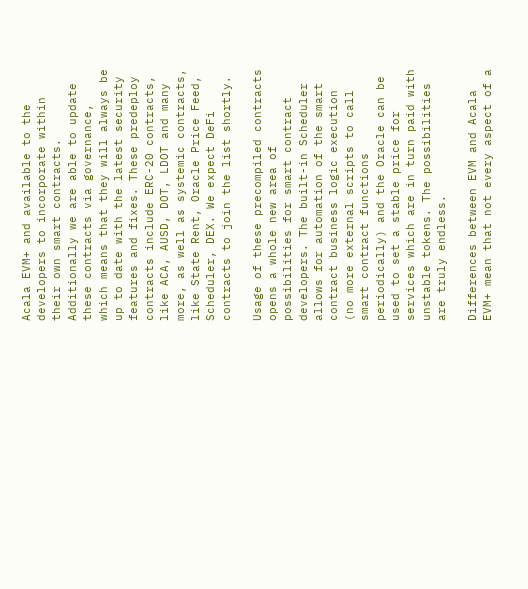Acala EVM+ and available to the developers to incorporate within their own smart contracts. Additionally we are able to update these contracts via governance, which means that they will always be up to date with the latest security features and fixes. These predeploy contracts include ERC-20 contracts, like ACA, AUSD, DOT, LDOT and many more, as well as systemic contracts, like State Rent, Oracle Price Feed, Scheduler, DEX. We expect DeFi contracts to join the list shortly.

Usage of these precompiled contracts opens a whole new area of possibilities for smart contract developers. The built-in Scheduler allows for automation of the smart contract business logic execution (no more external scripts to call smart contract functions periodically) and the Oracle can be used to set a stable price for services which are in turn paid with unstable tokens. The possibilities are truly endless.

Differences between EVM and Acala EVM+ mean that not every aspect of a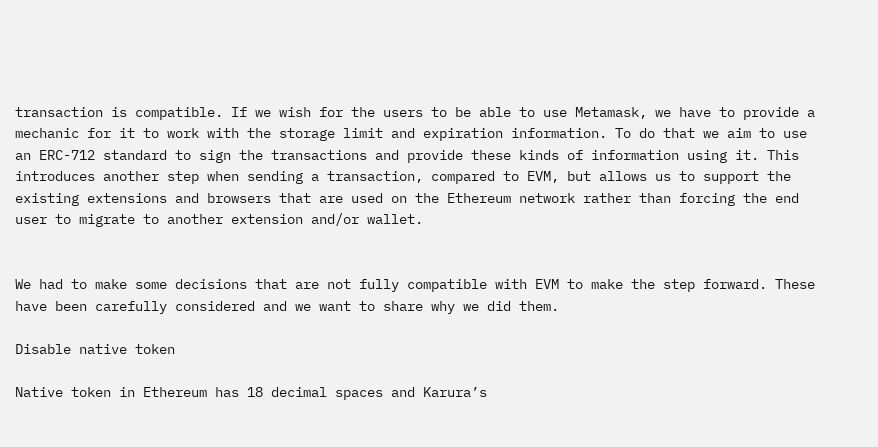transaction is compatible. If we wish for the users to be able to use Metamask, we have to provide a mechanic for it to work with the storage limit and expiration information. To do that we aim to use an ERC-712 standard to sign the transactions and provide these kinds of information using it. This introduces another step when sending a transaction, compared to EVM, but allows us to support the existing extensions and browsers that are used on the Ethereum network rather than forcing the end user to migrate to another extension and/or wallet.


We had to make some decisions that are not fully compatible with EVM to make the step forward. These have been carefully considered and we want to share why we did them.

Disable native token

Native token in Ethereum has 18 decimal spaces and Karura’s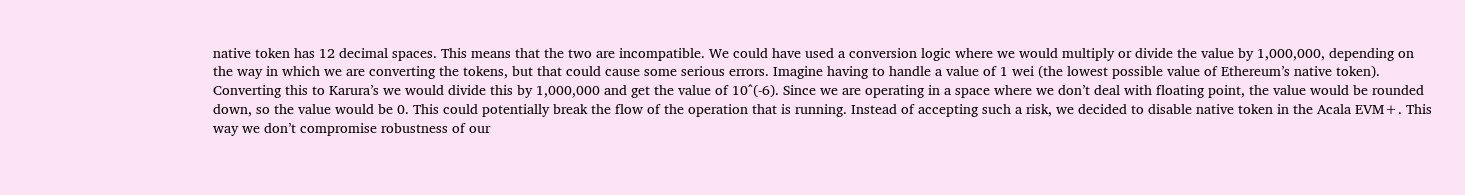native token has 12 decimal spaces. This means that the two are incompatible. We could have used a conversion logic where we would multiply or divide the value by 1,000,000, depending on the way in which we are converting the tokens, but that could cause some serious errors. Imagine having to handle a value of 1 wei (the lowest possible value of Ethereum’s native token). Converting this to Karura’s we would divide this by 1,000,000 and get the value of 10^(-6). Since we are operating in a space where we don’t deal with floating point, the value would be rounded down, so the value would be 0. This could potentially break the flow of the operation that is running. Instead of accepting such a risk, we decided to disable native token in the Acala EVM+. This way we don’t compromise robustness of our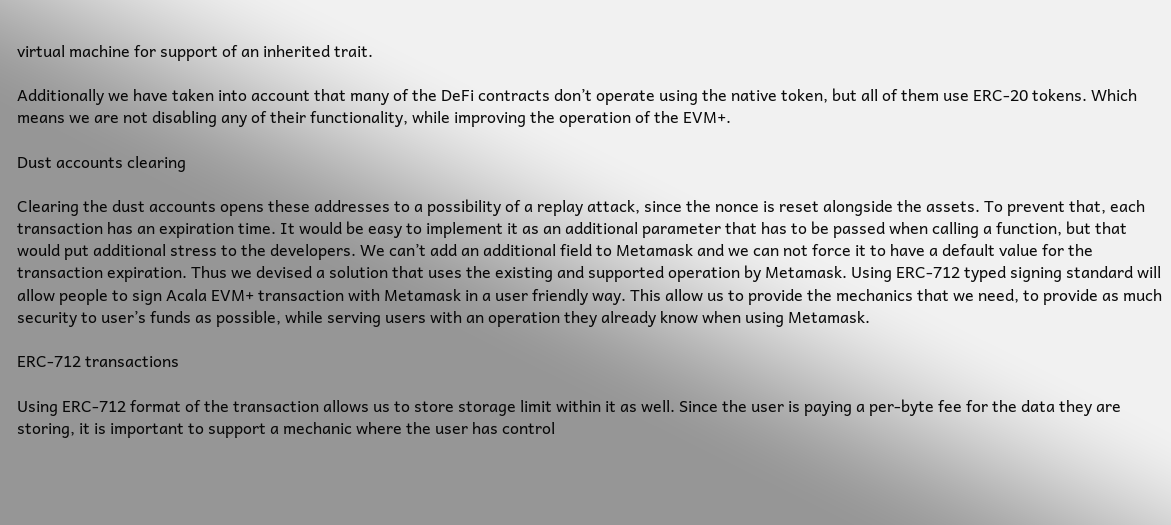virtual machine for support of an inherited trait.

Additionally we have taken into account that many of the DeFi contracts don’t operate using the native token, but all of them use ERC-20 tokens. Which means we are not disabling any of their functionality, while improving the operation of the EVM+.

Dust accounts clearing

Clearing the dust accounts opens these addresses to a possibility of a replay attack, since the nonce is reset alongside the assets. To prevent that, each transaction has an expiration time. It would be easy to implement it as an additional parameter that has to be passed when calling a function, but that would put additional stress to the developers. We can’t add an additional field to Metamask and we can not force it to have a default value for the transaction expiration. Thus we devised a solution that uses the existing and supported operation by Metamask. Using ERC-712 typed signing standard will allow people to sign Acala EVM+ transaction with Metamask in a user friendly way. This allow us to provide the mechanics that we need, to provide as much security to user’s funds as possible, while serving users with an operation they already know when using Metamask.

ERC-712 transactions

Using ERC-712 format of the transaction allows us to store storage limit within it as well. Since the user is paying a per-byte fee for the data they are storing, it is important to support a mechanic where the user has control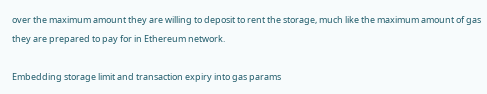over the maximum amount they are willing to deposit to rent the storage, much like the maximum amount of gas they are prepared to pay for in Ethereum network.

Embedding storage limit and transaction expiry into gas params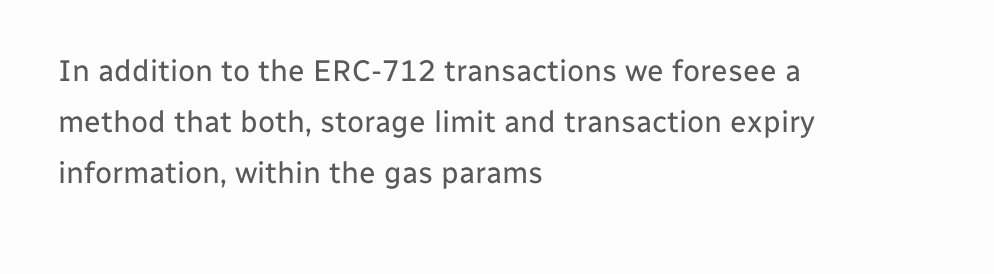In addition to the ERC-712 transactions we foresee a method that both, storage limit and transaction expiry information, within the gas params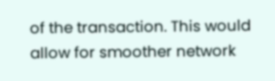of the transaction. This would allow for smoother network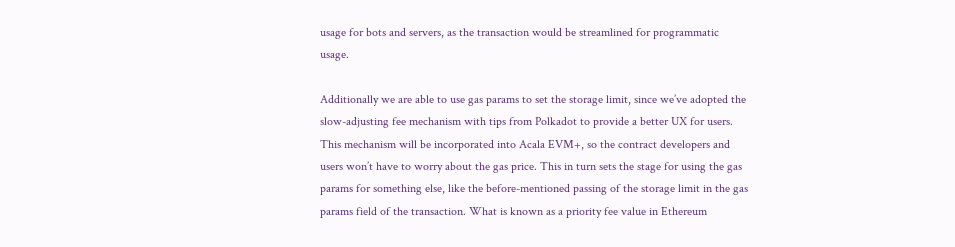usage for bots and servers, as the transaction would be streamlined for programmatic usage.

Additionally we are able to use gas params to set the storage limit, since we’ve adopted the slow-adjusting fee mechanism with tips from Polkadot to provide a better UX for users. This mechanism will be incorporated into Acala EVM+, so the contract developers and users won’t have to worry about the gas price. This in turn sets the stage for using the gas params for something else, like the before-mentioned passing of the storage limit in the gas params field of the transaction. What is known as a priority fee value in Ethereum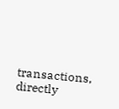transactions, directly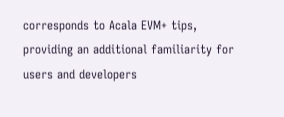corresponds to Acala EVM+ tips, providing an additional familiarity for users and developers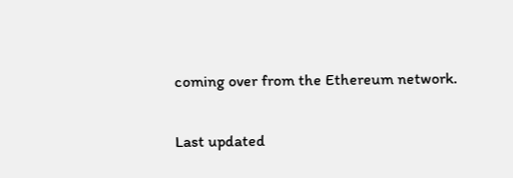coming over from the Ethereum network.

Last updated